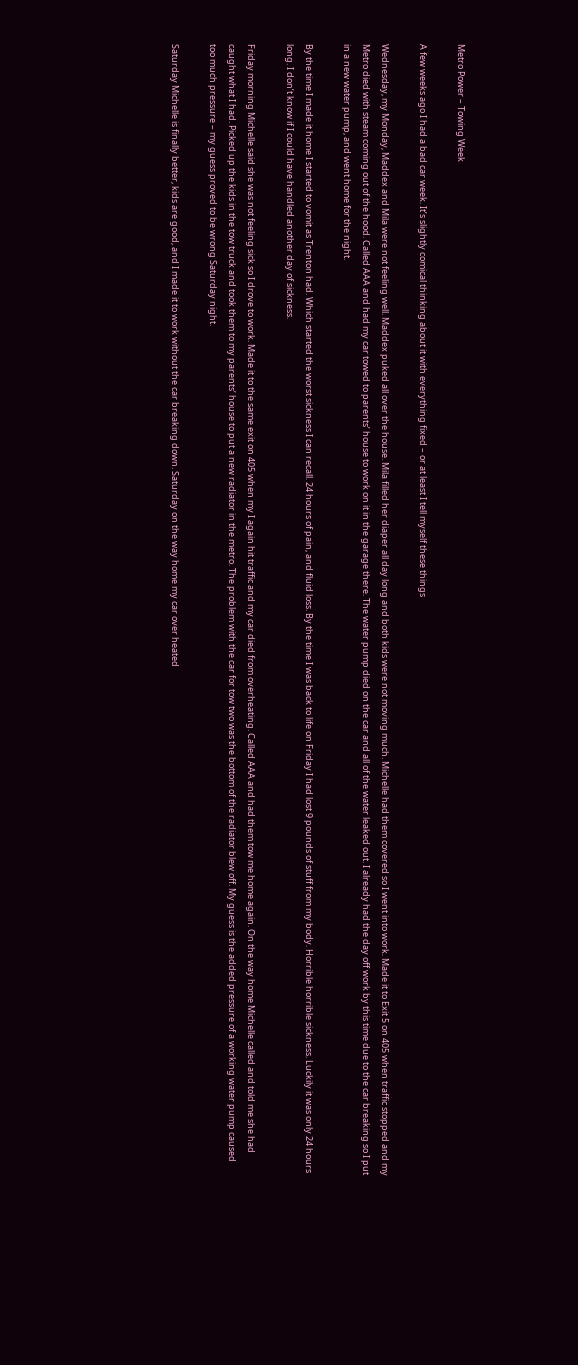Metro Power – Towing Week

A few weeks ago I had a bad car week. It’s slightly comical thinking about it with everything fixed – or at least I tell myself these things

Wednesday, my Monday, Maddex and Mila were not feeling well. Maddex puked all over the house. Mila filled her diaper all day long and both kids were not moving much. Michelle had them covered so I went into work. Made it to Exit 5 on 405 when traffic stopped and my Metro died with steam coming out of the hood. Called AAA and had my car towed to parents’ house to work on it in the garage there. The water pump died on the car and all of the water leaked out. I already had the day off work by this time due to the car breaking so I put in a new water pump, and went home for the night.

By the time I made it home I started to vomit as Trenton had. Which started the worst sickness I can recall. 24 hours of pain, and fluid loss. By the time I was back to life on Friday I had lost 9 pounds of stuff from my body. Horrible horrible sickness. Luckily it was only 24 hours long. I don’t know if I could have handled another day of sickness.

Friday morning Michelle said she was not feeling sick so I drove to work. Made it to the same exit on 405 when my I again hit traffic and my car died from overheating. Called AAA and had them tow me home again. On the way home Michelle called and told me she had caught what I had. Picked up the kids in the tow truck and took them to my parents’ house to put a new radiator in the metro. The problem with the car for tow two was the bottom of the radiator blew off. My guess is the added pressure of a working water pump caused too much pressure – my guess proved to be wrong Saturday night.

Saturday Michelle is finally better, kids are good, and I made it to work without the car breaking down. Saturday on the way home my car over heated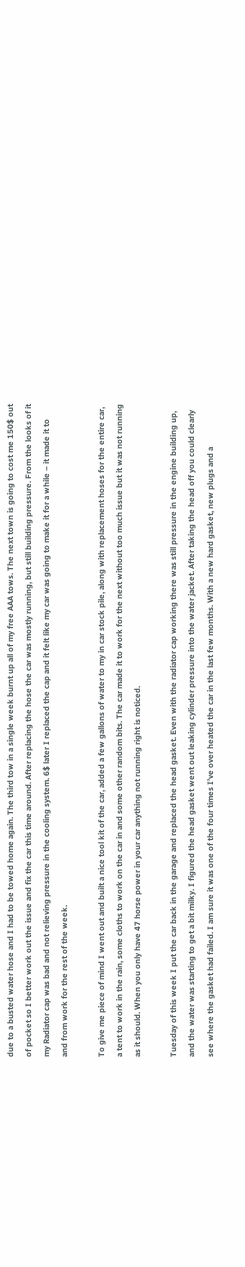due to a busted water hose and I had to be towed home again. The third tow in a single week burnt up all of my free AAA tows. The next town is going to cost me 150$ out of pocket so I better work out the issue and fix the car this time around. After replacing the hose the car was mostly running, but still building pressure. From the looks of it my Radiator cap was bad and not relieving pressure in the cooling system. 6$ later I replaced the cap and it felt like my car was going to make it for a while – it made it to and from work for the rest of the week.

To give me piece of mind I went out and built a nice tool kit of the car, added a few gallons of water to my in car stock pile, along with replacement hoses for the entire car, a tent to work in the rain, some cloths to work on the car in and some other random bits. The car made it to work for the next without too much issue but it was not running as it should. When you only have 47 horse power in your car anything not running right is noticed.

Tuesday of this week I put the car back in the garage and replaced the head gasket. Even with the radiator cap working there was still pressure in the engine building up, and the water was starting to get a bit milky. I figured the head gasket went out leaking cylinder pressure into the water jacket. After taking the head off you could clearly see where the gasket had failed. I am sure it was one of the four times I’ve over heated the car in the last few months. With a new hard gasket, new plugs and a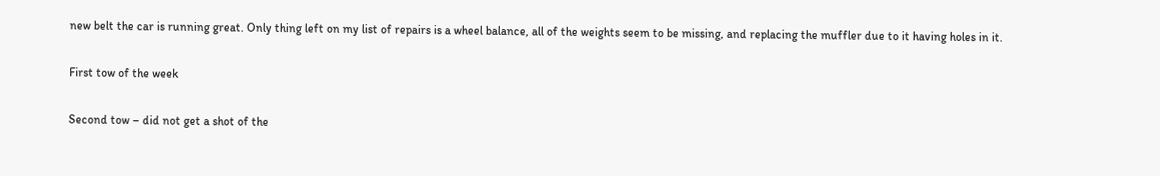new belt the car is running great. Only thing left on my list of repairs is a wheel balance, all of the weights seem to be missing, and replacing the muffler due to it having holes in it.

First tow of the week

Second tow – did not get a shot of the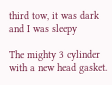third tow, it was dark and I was sleepy

The mighty 3 cylinder with a new head gasket.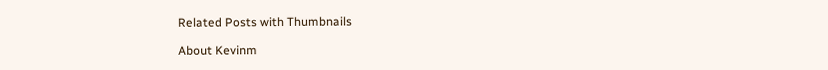Related Posts with Thumbnails

About Kevinm